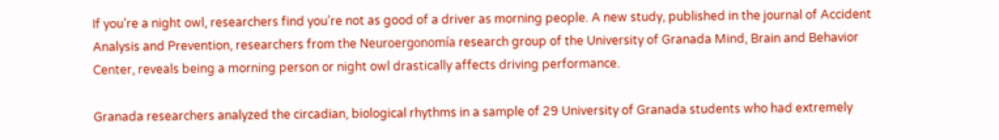If you’re a night owl, researchers find you’re not as good of a driver as morning people. A new study, published in the journal of Accident Analysis and Prevention, researchers from the Neuroergonomía research group of the University of Granada Mind, Brain and Behavior Center, reveals being a morning person or night owl drastically affects driving performance.

Granada researchers analyzed the circadian, biological rhythms in a sample of 29 University of Granada students who had extremely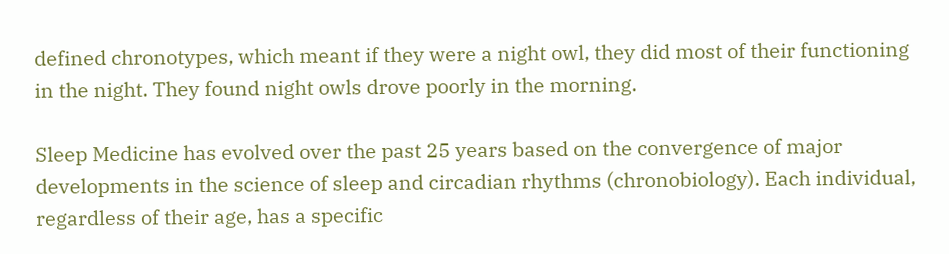defined chronotypes, which meant if they were a night owl, they did most of their functioning in the night. They found night owls drove poorly in the morning.

Sleep Medicine has evolved over the past 25 years based on the convergence of major developments in the science of sleep and circadian rhythms (chronobiology). Each individual, regardless of their age, has a specific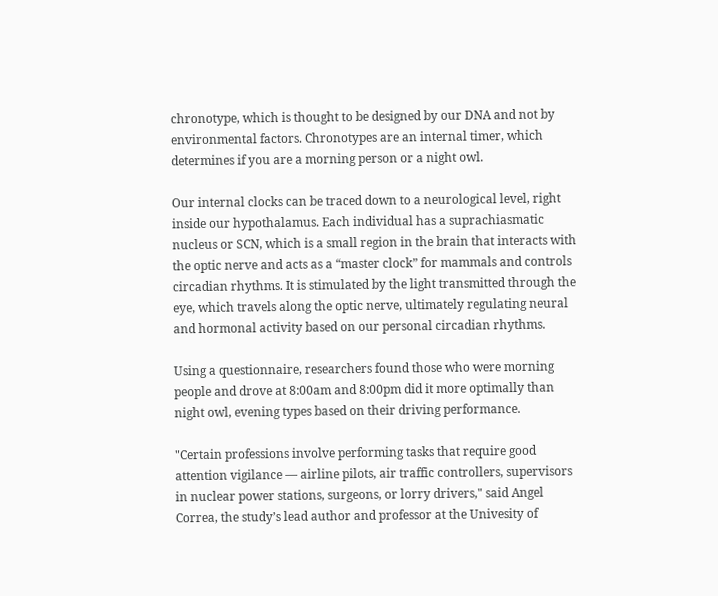chronotype, which is thought to be designed by our DNA and not by environmental factors. Chronotypes are an internal timer, which determines if you are a morning person or a night owl.

Our internal clocks can be traced down to a neurological level, right inside our hypothalamus. Each individual has a suprachiasmatic nucleus or SCN, which is a small region in the brain that interacts with the optic nerve and acts as a “master clock” for mammals and controls circadian rhythms. It is stimulated by the light transmitted through the eye, which travels along the optic nerve, ultimately regulating neural and hormonal activity based on our personal circadian rhythms.

Using a questionnaire, researchers found those who were morning people and drove at 8:00am and 8:00pm did it more optimally than night owl, evening types based on their driving performance.

"Certain professions involve performing tasks that require good attention vigilance — airline pilots, air traffic controllers, supervisors in nuclear power stations, surgeons, or lorry drivers," said Angel Correa, the study’s lead author and professor at the Univesity of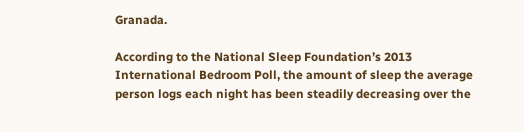Granada.

According to the National Sleep Foundation’s 2013 International Bedroom Poll, the amount of sleep the average person logs each night has been steadily decreasing over the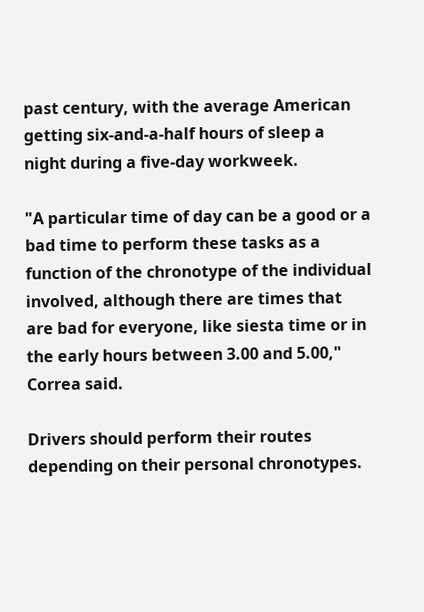past century, with the average American getting six-and-a-half hours of sleep a night during a five-day workweek.

"A particular time of day can be a good or a bad time to perform these tasks as a function of the chronotype of the individual involved, although there are times that are bad for everyone, like siesta time or in the early hours between 3.00 and 5.00," Correa said.

Drivers should perform their routes depending on their personal chronotypes.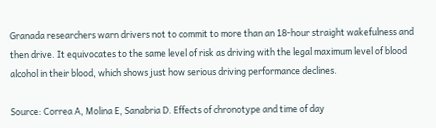Granada researchers warn drivers not to commit to more than an 18-hour straight wakefulness and then drive. It equivocates to the same level of risk as driving with the legal maximum level of blood alcohol in their blood, which shows just how serious driving performance declines.

Source: Correa A, Molina E, Sanabria D. Effects of chronotype and time of day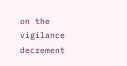on the vigilance decrement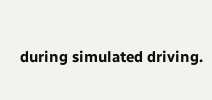during simulated driving.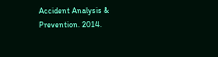Accident Analysis & Prevention. 2014.